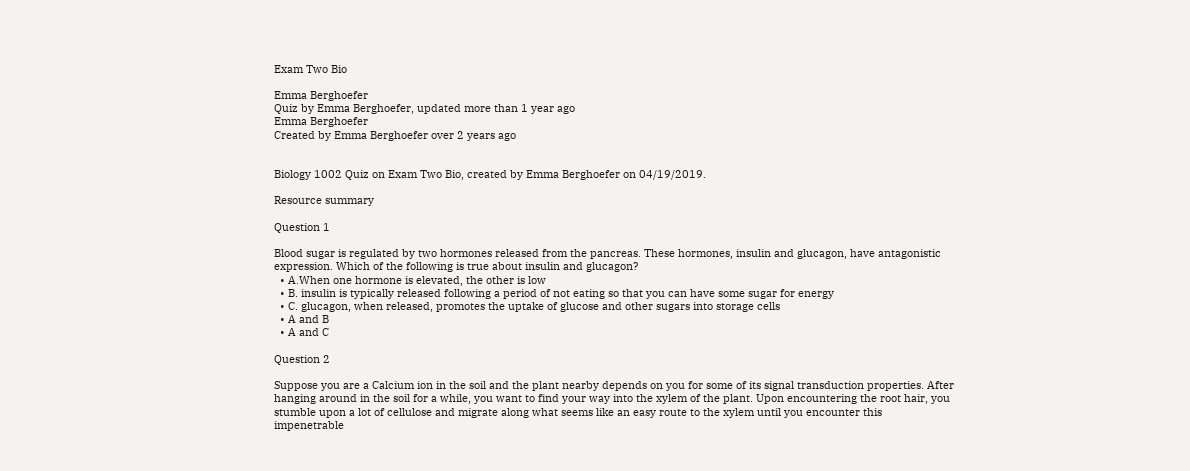Exam Two Bio

Emma Berghoefer
Quiz by Emma Berghoefer, updated more than 1 year ago
Emma Berghoefer
Created by Emma Berghoefer over 2 years ago


Biology 1002 Quiz on Exam Two Bio, created by Emma Berghoefer on 04/19/2019.

Resource summary

Question 1

Blood sugar is regulated by two hormones released from the pancreas. These hormones, insulin and glucagon, have antagonistic expression. Which of the following is true about insulin and glucagon?
  • A.When one hormone is elevated, the other is low
  • B. insulin is typically released following a period of not eating so that you can have some sugar for energy
  • C. glucagon, when released, promotes the uptake of glucose and other sugars into storage cells
  • A and B
  • A and C

Question 2

Suppose you are a Calcium ion in the soil and the plant nearby depends on you for some of its signal transduction properties. After hanging around in the soil for a while, you want to find your way into the xylem of the plant. Upon encountering the root hair, you stumble upon a lot of cellulose and migrate along what seems like an easy route to the xylem until you encounter this impenetrable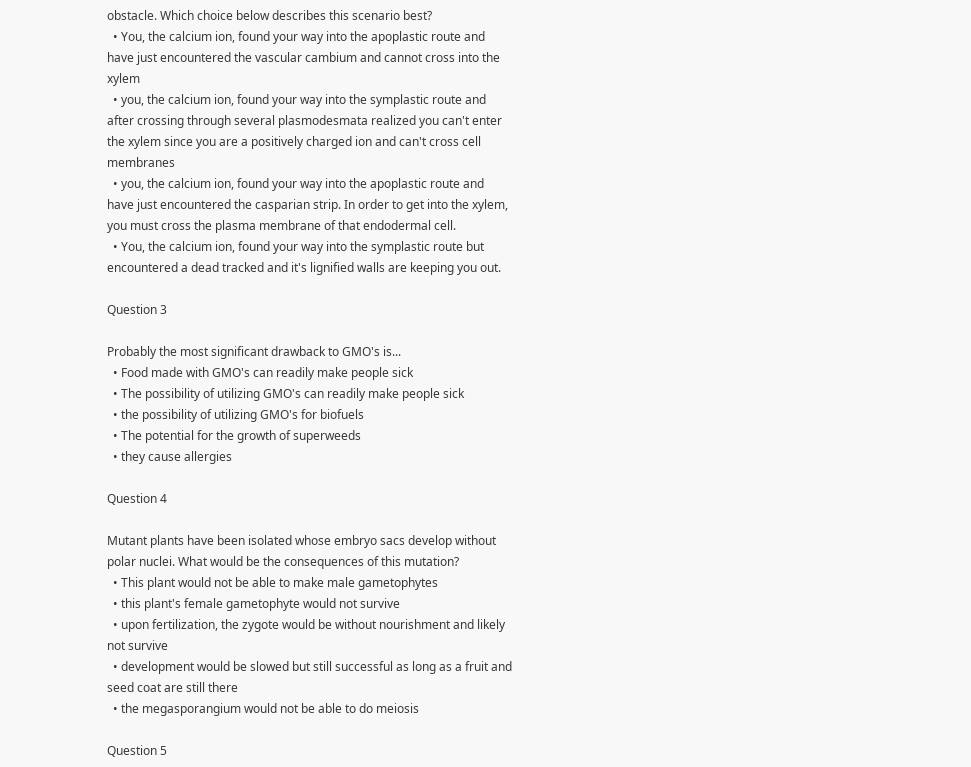obstacle. Which choice below describes this scenario best?
  • You, the calcium ion, found your way into the apoplastic route and have just encountered the vascular cambium and cannot cross into the xylem
  • you, the calcium ion, found your way into the symplastic route and after crossing through several plasmodesmata realized you can't enter the xylem since you are a positively charged ion and can't cross cell membranes
  • you, the calcium ion, found your way into the apoplastic route and have just encountered the casparian strip. In order to get into the xylem, you must cross the plasma membrane of that endodermal cell.
  • You, the calcium ion, found your way into the symplastic route but encountered a dead tracked and it's lignified walls are keeping you out.

Question 3

Probably the most significant drawback to GMO's is...
  • Food made with GMO's can readily make people sick
  • The possibility of utilizing GMO's can readily make people sick
  • the possibility of utilizing GMO's for biofuels
  • The potential for the growth of superweeds
  • they cause allergies

Question 4

Mutant plants have been isolated whose embryo sacs develop without polar nuclei. What would be the consequences of this mutation?
  • This plant would not be able to make male gametophytes
  • this plant's female gametophyte would not survive
  • upon fertilization, the zygote would be without nourishment and likely not survive
  • development would be slowed but still successful as long as a fruit and seed coat are still there
  • the megasporangium would not be able to do meiosis

Question 5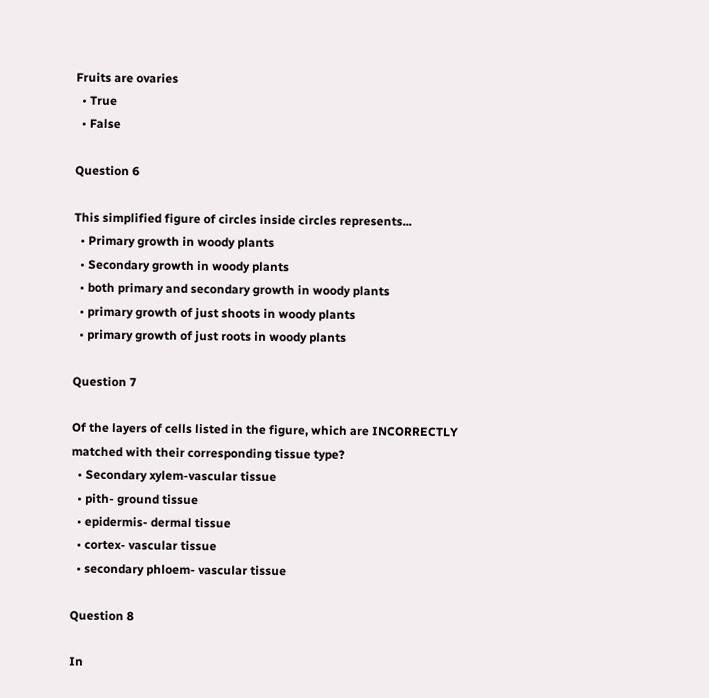Fruits are ovaries
  • True
  • False

Question 6

This simplified figure of circles inside circles represents...
  • Primary growth in woody plants
  • Secondary growth in woody plants
  • both primary and secondary growth in woody plants
  • primary growth of just shoots in woody plants
  • primary growth of just roots in woody plants

Question 7

Of the layers of cells listed in the figure, which are INCORRECTLY matched with their corresponding tissue type?
  • Secondary xylem-vascular tissue
  • pith- ground tissue
  • epidermis- dermal tissue
  • cortex- vascular tissue
  • secondary phloem- vascular tissue

Question 8

In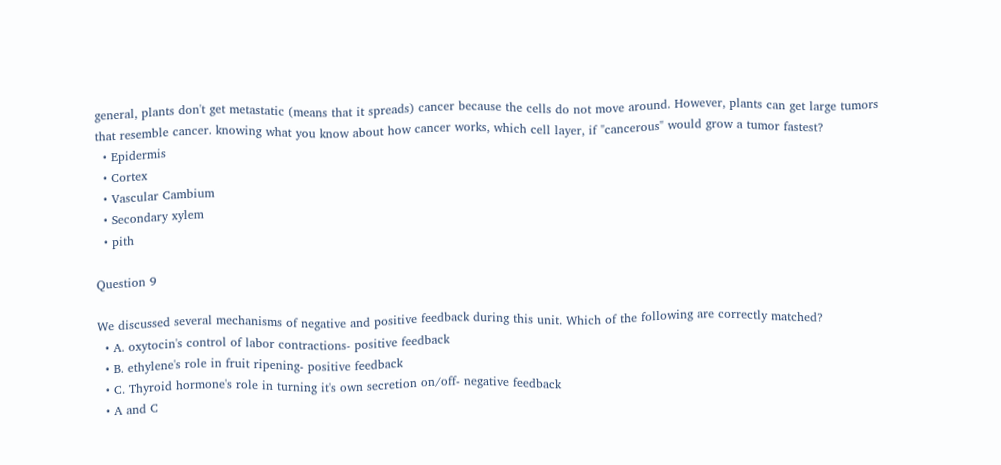general, plants don't get metastatic (means that it spreads) cancer because the cells do not move around. However, plants can get large tumors that resemble cancer. knowing what you know about how cancer works, which cell layer, if "cancerous" would grow a tumor fastest?
  • Epidermis
  • Cortex
  • Vascular Cambium
  • Secondary xylem
  • pith

Question 9

We discussed several mechanisms of negative and positive feedback during this unit. Which of the following are correctly matched?
  • A. oxytocin's control of labor contractions- positive feedback
  • B. ethylene's role in fruit ripening- positive feedback
  • C. Thyroid hormone's role in turning it's own secretion on/off- negative feedback
  • A and C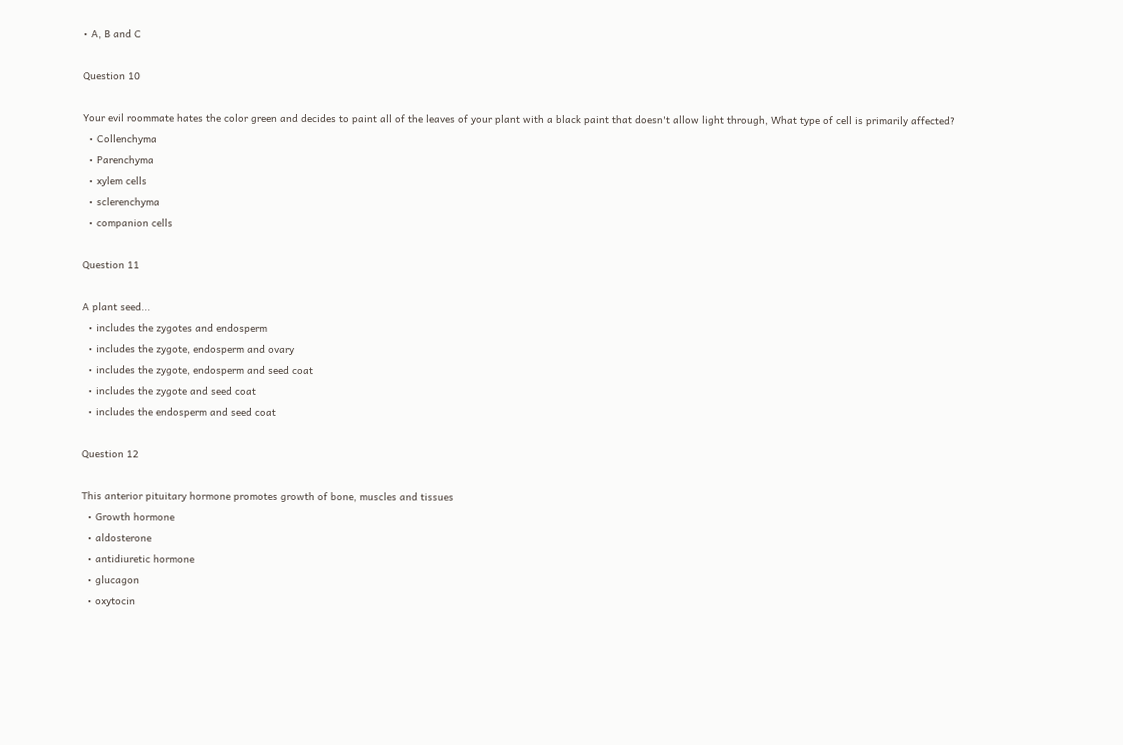• A, B and C

Question 10

Your evil roommate hates the color green and decides to paint all of the leaves of your plant with a black paint that doesn't allow light through, What type of cell is primarily affected?
  • Collenchyma
  • Parenchyma
  • xylem cells
  • sclerenchyma
  • companion cells

Question 11

A plant seed...
  • includes the zygotes and endosperm
  • includes the zygote, endosperm and ovary
  • includes the zygote, endosperm and seed coat
  • includes the zygote and seed coat
  • includes the endosperm and seed coat

Question 12

This anterior pituitary hormone promotes growth of bone, muscles and tissues
  • Growth hormone
  • aldosterone
  • antidiuretic hormone
  • glucagon
  • oxytocin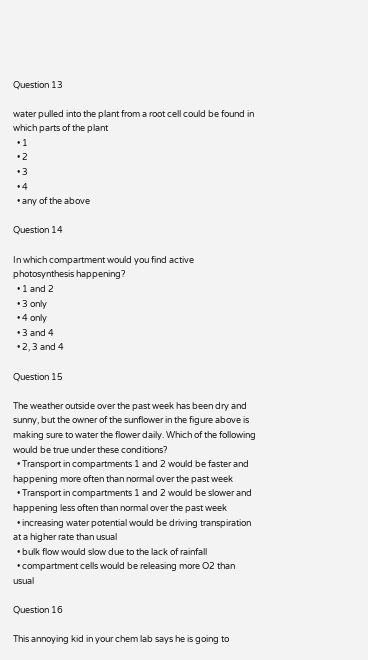Question 13

water pulled into the plant from a root cell could be found in which parts of the plant
  • 1
  • 2
  • 3
  • 4
  • any of the above

Question 14

In which compartment would you find active photosynthesis happening?
  • 1 and 2
  • 3 only
  • 4 only
  • 3 and 4
  • 2, 3 and 4

Question 15

The weather outside over the past week has been dry and sunny, but the owner of the sunflower in the figure above is making sure to water the flower daily. Which of the following would be true under these conditions?
  • Transport in compartments 1 and 2 would be faster and happening more often than normal over the past week
  • Transport in compartments 1 and 2 would be slower and happening less often than normal over the past week
  • increasing water potential would be driving transpiration at a higher rate than usual
  • bulk flow would slow due to the lack of rainfall
  • compartment cells would be releasing more O2 than usual

Question 16

This annoying kid in your chem lab says he is going to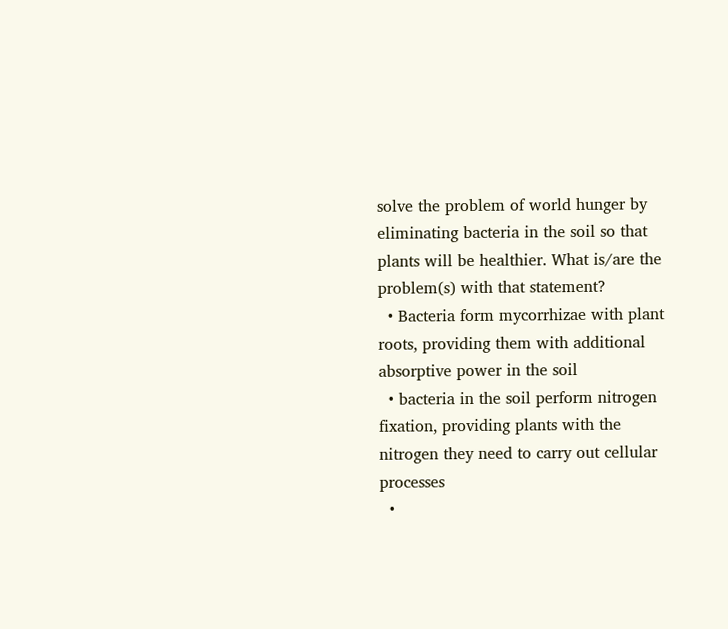solve the problem of world hunger by eliminating bacteria in the soil so that plants will be healthier. What is/are the problem(s) with that statement?
  • Bacteria form mycorrhizae with plant roots, providing them with additional absorptive power in the soil
  • bacteria in the soil perform nitrogen fixation, providing plants with the nitrogen they need to carry out cellular processes
  •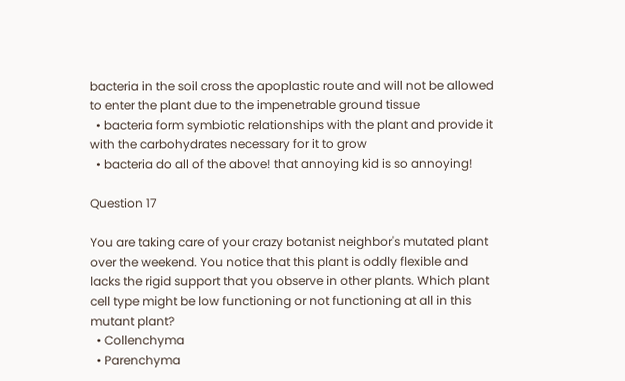bacteria in the soil cross the apoplastic route and will not be allowed to enter the plant due to the impenetrable ground tissue
  • bacteria form symbiotic relationships with the plant and provide it with the carbohydrates necessary for it to grow
  • bacteria do all of the above! that annoying kid is so annoying!

Question 17

You are taking care of your crazy botanist neighbor's mutated plant over the weekend. You notice that this plant is oddly flexible and lacks the rigid support that you observe in other plants. Which plant cell type might be low functioning or not functioning at all in this mutant plant?
  • Collenchyma
  • Parenchyma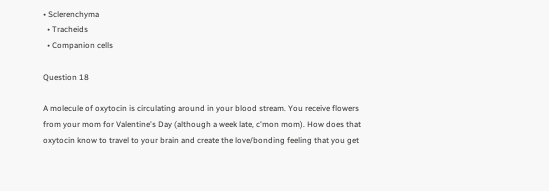• Sclerenchyma
  • Tracheids
  • Companion cells

Question 18

A molecule of oxytocin is circulating around in your blood stream. You receive flowers from your mom for Valentine's Day (although a week late, c'mon mom). How does that oxytocin know to travel to your brain and create the love/bonding feeling that you get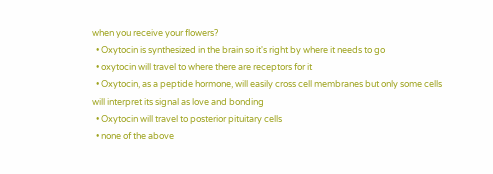when you receive your flowers?
  • Oxytocin is synthesized in the brain so it's right by where it needs to go
  • oxytocin will travel to where there are receptors for it
  • Oxytocin, as a peptide hormone, will easily cross cell membranes but only some cells will interpret its signal as love and bonding
  • Oxytocin will travel to posterior pituitary cells
  • none of the above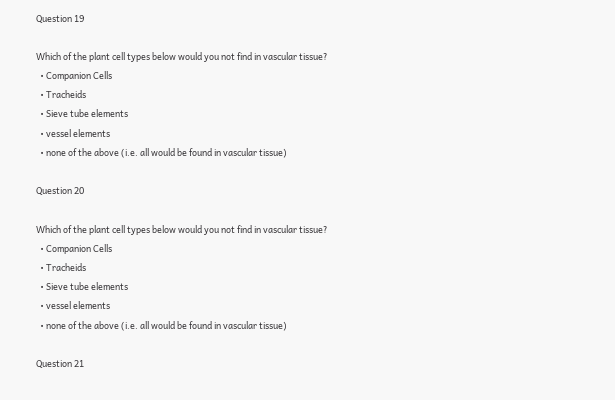Question 19

Which of the plant cell types below would you not find in vascular tissue?
  • Companion Cells
  • Tracheids
  • Sieve tube elements
  • vessel elements
  • none of the above (i.e. all would be found in vascular tissue)

Question 20

Which of the plant cell types below would you not find in vascular tissue?
  • Companion Cells
  • Tracheids
  • Sieve tube elements
  • vessel elements
  • none of the above (i.e. all would be found in vascular tissue)

Question 21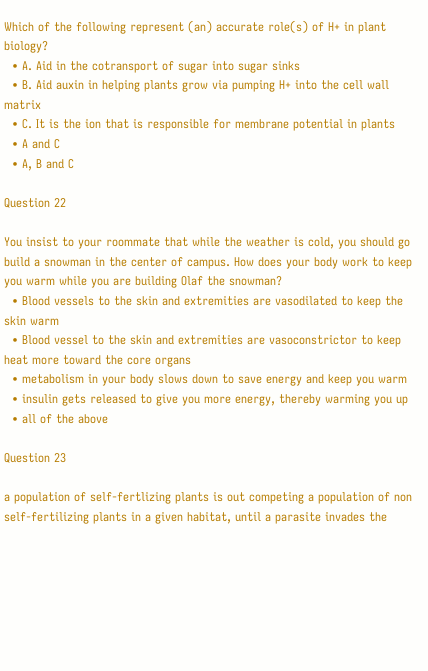Which of the following represent (an) accurate role(s) of H+ in plant biology?
  • A. Aid in the cotransport of sugar into sugar sinks
  • B. Aid auxin in helping plants grow via pumping H+ into the cell wall matrix
  • C. It is the ion that is responsible for membrane potential in plants
  • A and C
  • A, B and C

Question 22

You insist to your roommate that while the weather is cold, you should go build a snowman in the center of campus. How does your body work to keep you warm while you are building Olaf the snowman?
  • Blood vessels to the skin and extremities are vasodilated to keep the skin warm
  • Blood vessel to the skin and extremities are vasoconstrictor to keep heat more toward the core organs
  • metabolism in your body slows down to save energy and keep you warm
  • insulin gets released to give you more energy, thereby warming you up
  • all of the above

Question 23

a population of self-fertlizing plants is out competing a population of non self-fertilizing plants in a given habitat, until a parasite invades the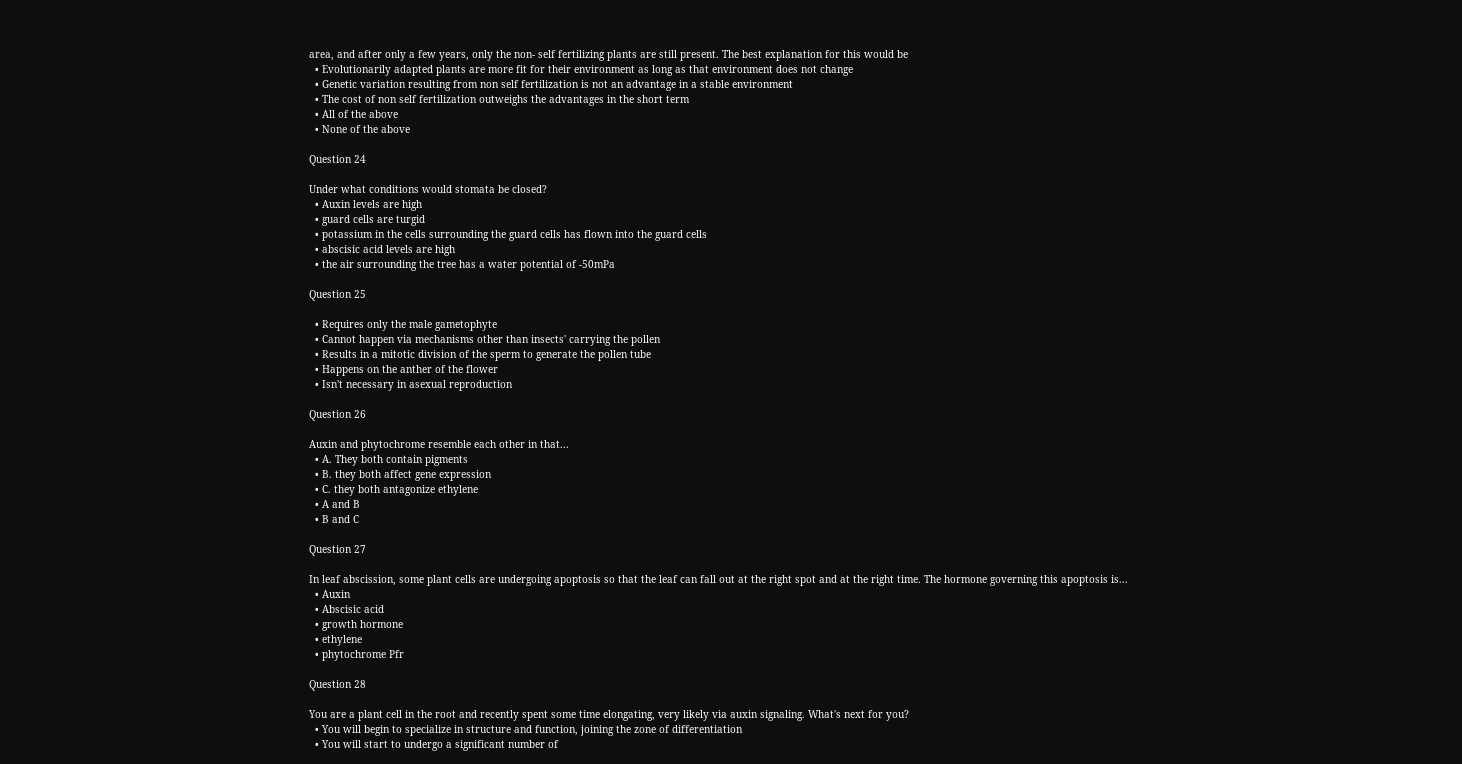area, and after only a few years, only the non- self fertilizing plants are still present. The best explanation for this would be
  • Evolutionarily adapted plants are more fit for their environment as long as that environment does not change
  • Genetic variation resulting from non self fertilization is not an advantage in a stable environment
  • The cost of non self fertilization outweighs the advantages in the short term
  • All of the above
  • None of the above

Question 24

Under what conditions would stomata be closed?
  • Auxin levels are high
  • guard cells are turgid
  • potassium in the cells surrounding the guard cells has flown into the guard cells
  • abscisic acid levels are high
  • the air surrounding the tree has a water potential of -50mPa

Question 25

  • Requires only the male gametophyte
  • Cannot happen via mechanisms other than insects' carrying the pollen
  • Results in a mitotic division of the sperm to generate the pollen tube
  • Happens on the anther of the flower
  • Isn't necessary in asexual reproduction

Question 26

Auxin and phytochrome resemble each other in that...
  • A. They both contain pigments
  • B. they both affect gene expression
  • C. they both antagonize ethylene
  • A and B
  • B and C

Question 27

In leaf abscission, some plant cells are undergoing apoptosis so that the leaf can fall out at the right spot and at the right time. The hormone governing this apoptosis is...
  • Auxin
  • Abscisic acid
  • growth hormone
  • ethylene
  • phytochrome Pfr

Question 28

You are a plant cell in the root and recently spent some time elongating, very likely via auxin signaling. What's next for you?
  • You will begin to specialize in structure and function, joining the zone of differentiation
  • You will start to undergo a significant number of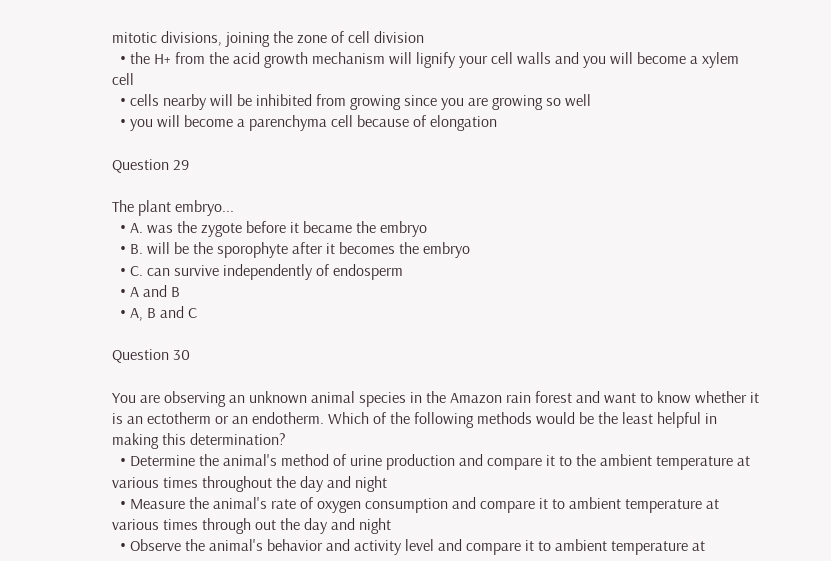mitotic divisions, joining the zone of cell division
  • the H+ from the acid growth mechanism will lignify your cell walls and you will become a xylem cell
  • cells nearby will be inhibited from growing since you are growing so well
  • you will become a parenchyma cell because of elongation

Question 29

The plant embryo...
  • A. was the zygote before it became the embryo
  • B. will be the sporophyte after it becomes the embryo
  • C. can survive independently of endosperm
  • A and B
  • A, B and C

Question 30

You are observing an unknown animal species in the Amazon rain forest and want to know whether it is an ectotherm or an endotherm. Which of the following methods would be the least helpful in making this determination?
  • Determine the animal's method of urine production and compare it to the ambient temperature at various times throughout the day and night
  • Measure the animal's rate of oxygen consumption and compare it to ambient temperature at various times through out the day and night
  • Observe the animal's behavior and activity level and compare it to ambient temperature at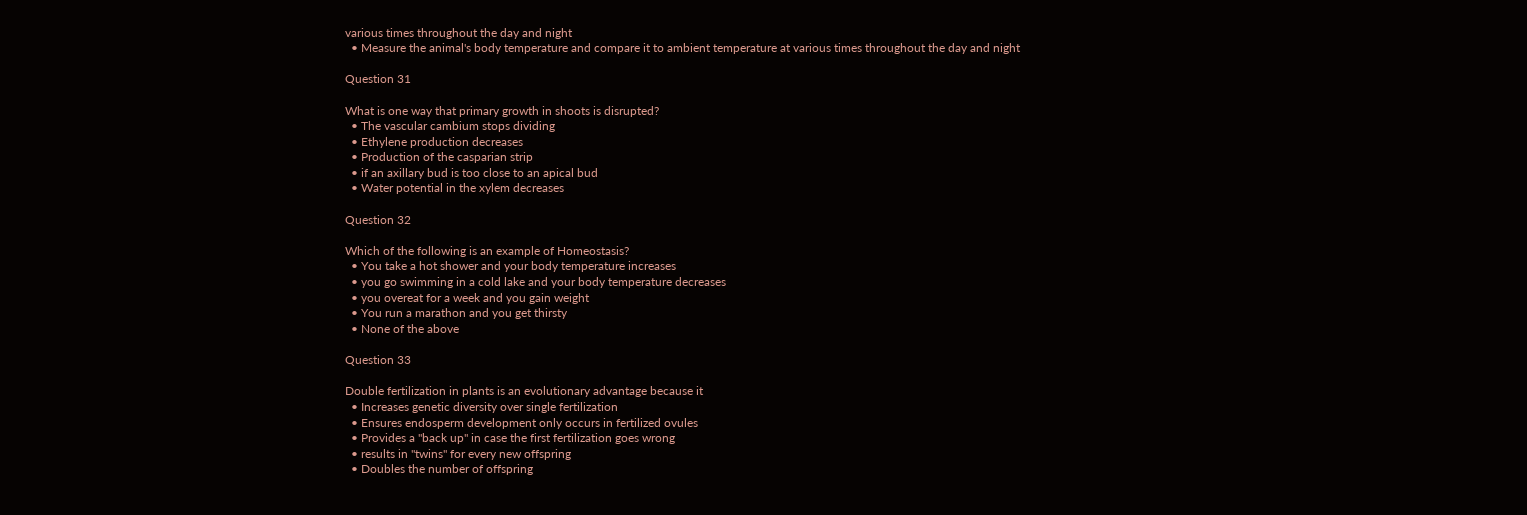various times throughout the day and night
  • Measure the animal's body temperature and compare it to ambient temperature at various times throughout the day and night

Question 31

What is one way that primary growth in shoots is disrupted?
  • The vascular cambium stops dividing
  • Ethylene production decreases
  • Production of the casparian strip
  • if an axillary bud is too close to an apical bud
  • Water potential in the xylem decreases

Question 32

Which of the following is an example of Homeostasis?
  • You take a hot shower and your body temperature increases
  • you go swimming in a cold lake and your body temperature decreases
  • you overeat for a week and you gain weight
  • You run a marathon and you get thirsty
  • None of the above

Question 33

Double fertilization in plants is an evolutionary advantage because it
  • Increases genetic diversity over single fertilization
  • Ensures endosperm development only occurs in fertilized ovules
  • Provides a "back up" in case the first fertilization goes wrong
  • results in "twins" for every new offspring
  • Doubles the number of offspring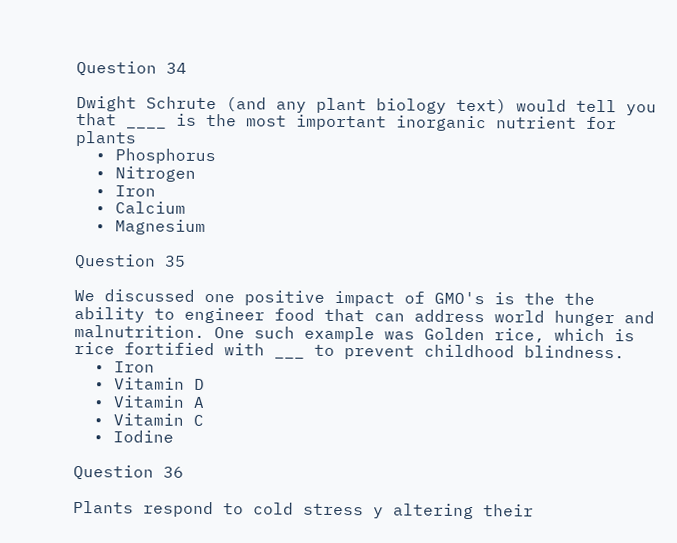Question 34

Dwight Schrute (and any plant biology text) would tell you that ____ is the most important inorganic nutrient for plants
  • Phosphorus
  • Nitrogen
  • Iron
  • Calcium
  • Magnesium

Question 35

We discussed one positive impact of GMO's is the the ability to engineer food that can address world hunger and malnutrition. One such example was Golden rice, which is rice fortified with ___ to prevent childhood blindness.
  • Iron
  • Vitamin D
  • Vitamin A
  • Vitamin C
  • Iodine

Question 36

Plants respond to cold stress y altering their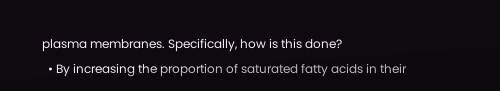plasma membranes. Specifically, how is this done?
  • By increasing the proportion of saturated fatty acids in their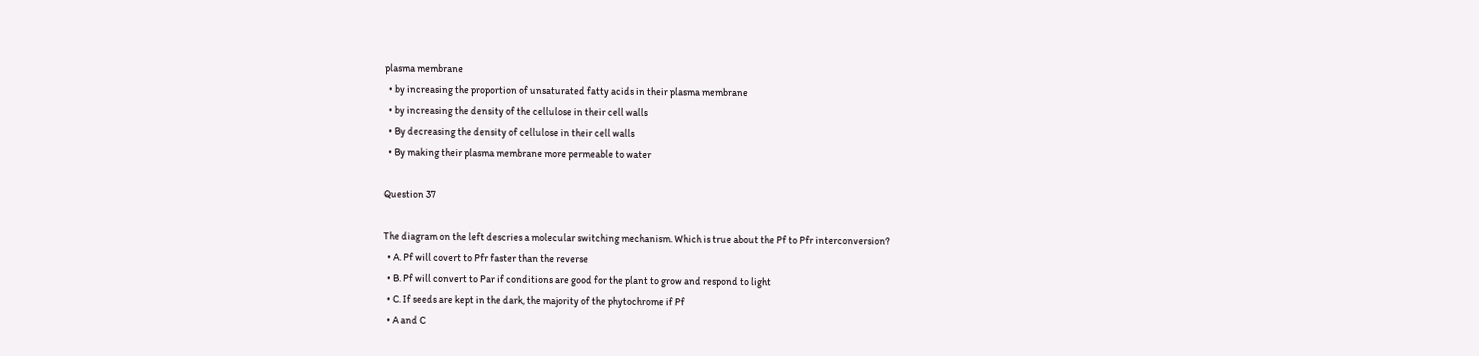plasma membrane
  • by increasing the proportion of unsaturated fatty acids in their plasma membrane
  • by increasing the density of the cellulose in their cell walls
  • By decreasing the density of cellulose in their cell walls
  • By making their plasma membrane more permeable to water

Question 37

The diagram on the left descries a molecular switching mechanism. Which is true about the Pf to Pfr interconversion?
  • A. Pf will covert to Pfr faster than the reverse
  • B. Pf will convert to Par if conditions are good for the plant to grow and respond to light
  • C. If seeds are kept in the dark, the majority of the phytochrome if Pf
  • A and C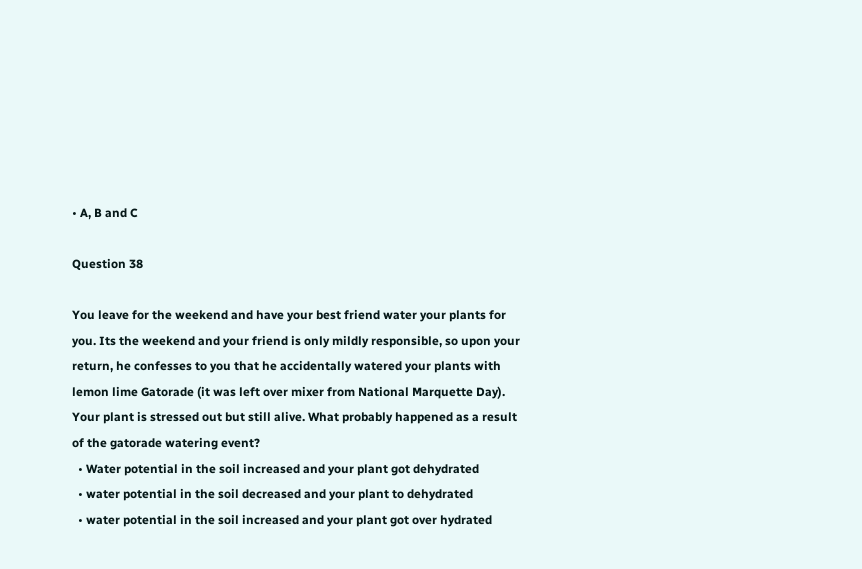• A, B and C

Question 38

You leave for the weekend and have your best friend water your plants for you. Its the weekend and your friend is only mildly responsible, so upon your return, he confesses to you that he accidentally watered your plants with lemon lime Gatorade (it was left over mixer from National Marquette Day). Your plant is stressed out but still alive. What probably happened as a result of the gatorade watering event?
  • Water potential in the soil increased and your plant got dehydrated
  • water potential in the soil decreased and your plant to dehydrated
  • water potential in the soil increased and your plant got over hydrated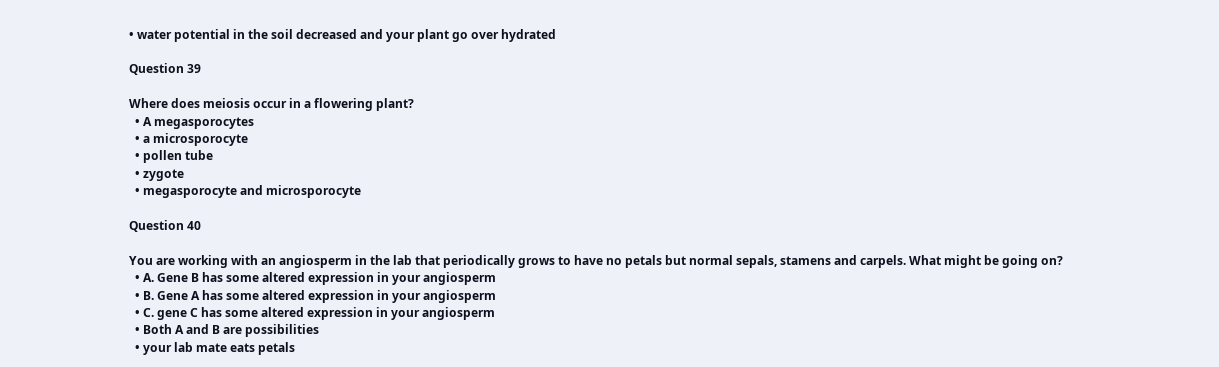• water potential in the soil decreased and your plant go over hydrated

Question 39

Where does meiosis occur in a flowering plant?
  • A megasporocytes
  • a microsporocyte
  • pollen tube
  • zygote
  • megasporocyte and microsporocyte

Question 40

You are working with an angiosperm in the lab that periodically grows to have no petals but normal sepals, stamens and carpels. What might be going on?
  • A. Gene B has some altered expression in your angiosperm
  • B. Gene A has some altered expression in your angiosperm
  • C. gene C has some altered expression in your angiosperm
  • Both A and B are possibilities
  • your lab mate eats petals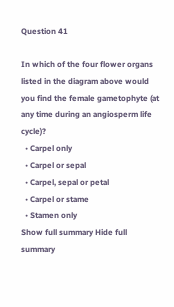Question 41

In which of the four flower organs listed in the diagram above would you find the female gametophyte (at any time during an angiosperm life cycle)?
  • Carpel only
  • Carpel or sepal
  • Carpel, sepal or petal
  • Carpel or stame
  • Stamen only
Show full summary Hide full summary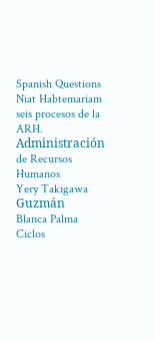Spanish Questions
Niat Habtemariam
seis procesos de la ARH. Administración de Recursos Humanos
Yery Takigawa Guzmán
Blanca Palma
Ciclos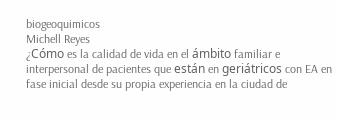biogeoquimicos
Michell Reyes
¿Cómo es la calidad de vida en el ámbito familiar e interpersonal de pacientes que están en geriátricos con EA en fase inicial desde su propia experiencia en la ciudad de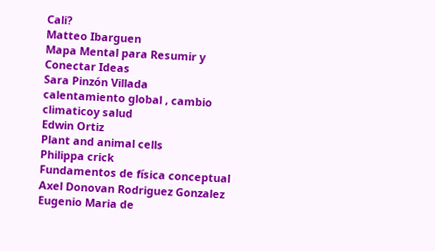Cali?
Matteo Ibarguen
Mapa Mental para Resumir y Conectar Ideas
Sara Pinzón Villada
calentamiento global , cambio climaticoy salud
Edwin Ortiz
Plant and animal cells
Philippa crick
Fundamentos de física conceptual
Axel Donovan Rodriguez Gonzalez
Eugenio Maria de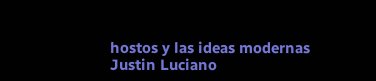hostos y las ideas modernas
Justin Luciano